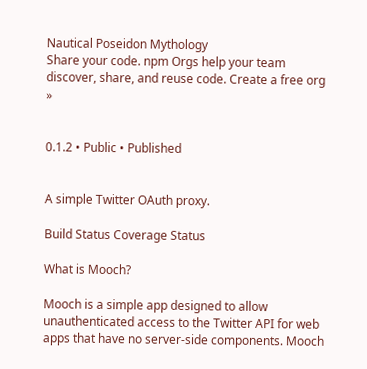Nautical Poseidon Mythology
Share your code. npm Orgs help your team discover, share, and reuse code. Create a free org »


0.1.2 • Public • Published


A simple Twitter OAuth proxy.

Build Status Coverage Status

What is Mooch?

Mooch is a simple app designed to allow unauthenticated access to the Twitter API for web apps that have no server-side components. Mooch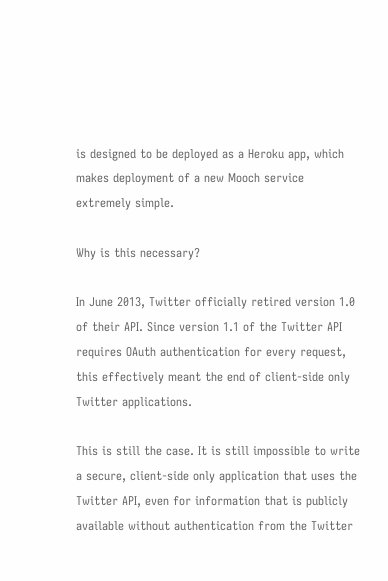is designed to be deployed as a Heroku app, which makes deployment of a new Mooch service extremely simple.

Why is this necessary?

In June 2013, Twitter officially retired version 1.0 of their API. Since version 1.1 of the Twitter API requires OAuth authentication for every request, this effectively meant the end of client-side only Twitter applications.

This is still the case. It is still impossible to write a secure, client-side only application that uses the Twitter API, even for information that is publicly available without authentication from the Twitter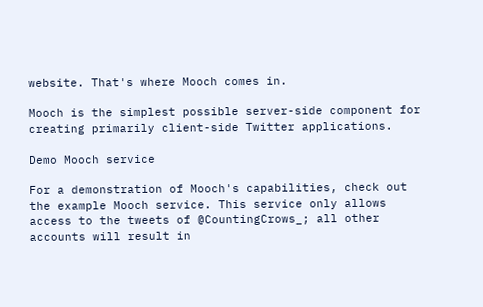website. That's where Mooch comes in.

Mooch is the simplest possible server-side component for creating primarily client-side Twitter applications.

Demo Mooch service

For a demonstration of Mooch's capabilities, check out the example Mooch service. This service only allows access to the tweets of @CountingCrows_; all other accounts will result in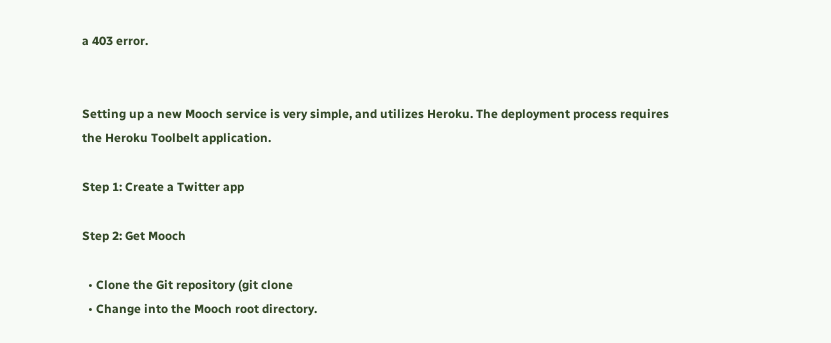a 403 error.


Setting up a new Mooch service is very simple, and utilizes Heroku. The deployment process requires the Heroku Toolbelt application.

Step 1: Create a Twitter app

Step 2: Get Mooch

  • Clone the Git repository (git clone
  • Change into the Mooch root directory.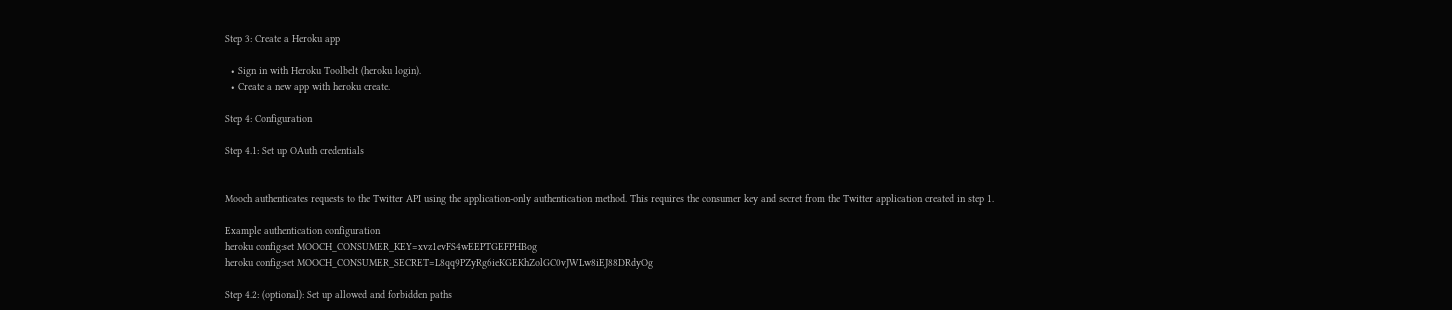Step 3: Create a Heroku app

  • Sign in with Heroku Toolbelt (heroku login).
  • Create a new app with heroku create.

Step 4: Configuration

Step 4.1: Set up OAuth credentials


Mooch authenticates requests to the Twitter API using the application-only authentication method. This requires the consumer key and secret from the Twitter application created in step 1.

Example authentication configuration
heroku config:set MOOCH_CONSUMER_KEY=xvz1evFS4wEEPTGEFPHBog
heroku config:set MOOCH_CONSUMER_SECRET=L8qq9PZyRg6ieKGEKhZolGC0vJWLw8iEJ88DRdyOg

Step 4.2: (optional): Set up allowed and forbidden paths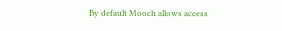By default Mooch allows access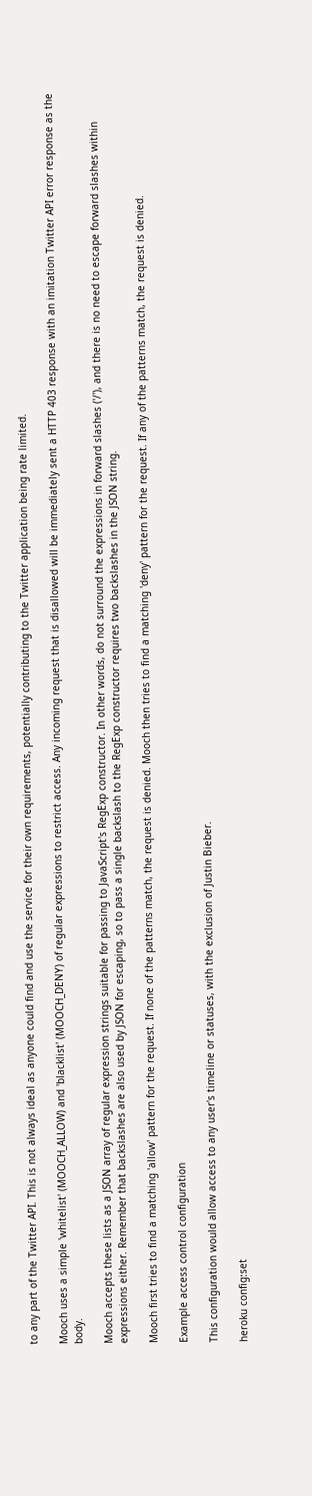to any part of the Twitter API. This is not always ideal as anyone could find and use the service for their own requirements, potentially contributing to the Twitter application being rate limited.

Mooch uses a simple 'whitelist' (MOOCH_ALLOW) and 'blacklist' (MOOCH_DENY) of regular expressions to restrict access. Any incoming request that is disallowed will be immediately sent a HTTP 403 response with an imitation Twitter API error response as the body.

Mooch accepts these lists as a JSON array of regular expression strings suitable for passing to JavaScript's RegExp constructor. In other words, do not surround the expressions in forward slashes ('/'), and there is no need to escape forward slashes within expressions either. Remember that backslashes are also used by JSON for escaping, so to pass a single backslash to the RegExp constructor requires two backslashes in the JSON string.

Mooch first tries to find a matching 'allow' pattern for the request. If none of the patterns match, the request is denied. Mooch then tries to find a matching 'deny' pattern for the request. If any of the patterns match, the request is denied.

Example access control configuration

This configuration would allow access to any user's timeline or statuses, with the exclusion of Justin Bieber.

heroku config:set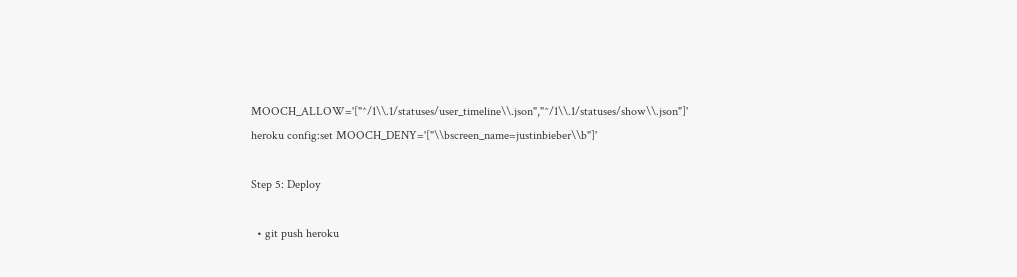MOOCH_ALLOW='["^/1\\.1/statuses/user_timeline\\.json","^/1\\.1/statuses/show\\.json"]'
heroku config:set MOOCH_DENY='["\\bscreen_name=justinbieber\\b"]'

Step 5: Deploy

  • git push heroku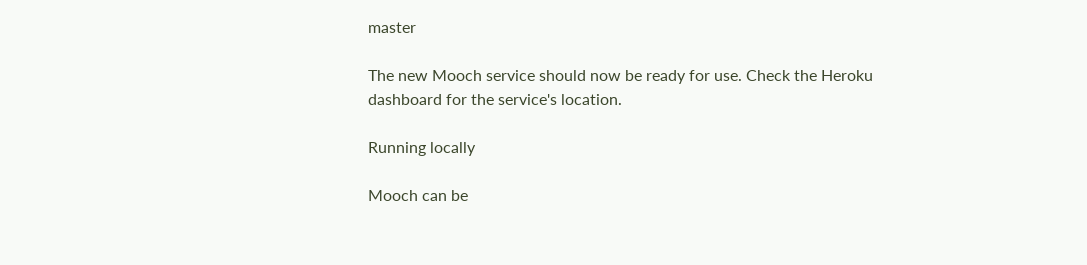master

The new Mooch service should now be ready for use. Check the Heroku dashboard for the service's location.

Running locally

Mooch can be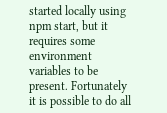started locally using npm start, but it requires some environment variables to be present. Fortunately it is possible to do all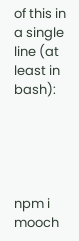of this in a single line (at least in bash):





npm i mooch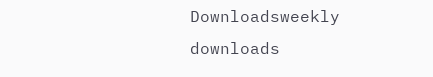Downloadsweekly downloads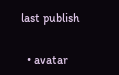last publish


  • avatar